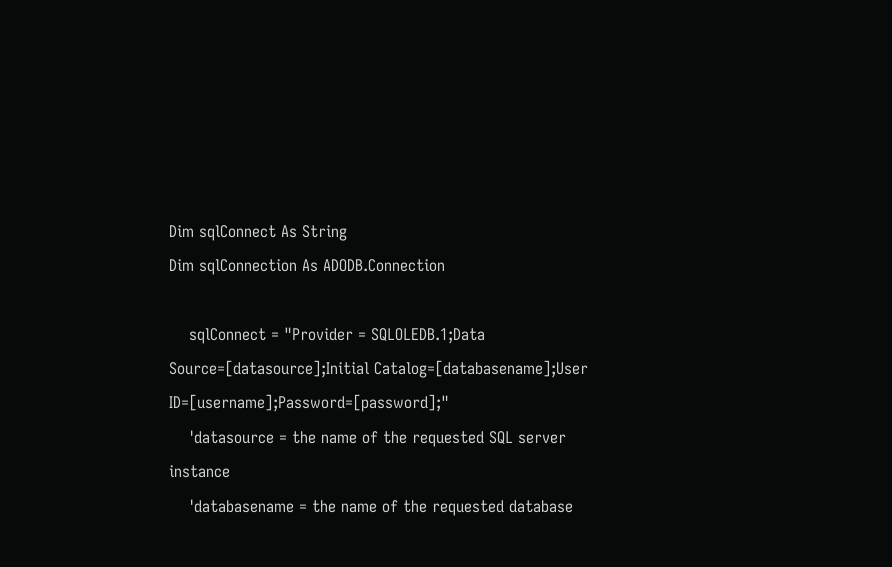Dim sqlConnect As String
Dim sqlConnection As ADODB.Connection

    sqlConnect = "Provider = SQLOLEDB.1;Data Source=[datasource];Initial Catalog=[databasename];User ID=[username];Password=[password];"
    'datasource = the name of the requested SQL server instance
    'databasename = the name of the requested database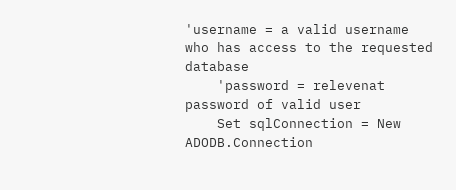'username = a valid username who has access to the requested database
    'password = relevenat password of valid user
    Set sqlConnection = New ADODB.Connection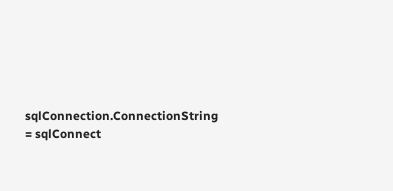sqlConnection.ConnectionString = sqlConnect